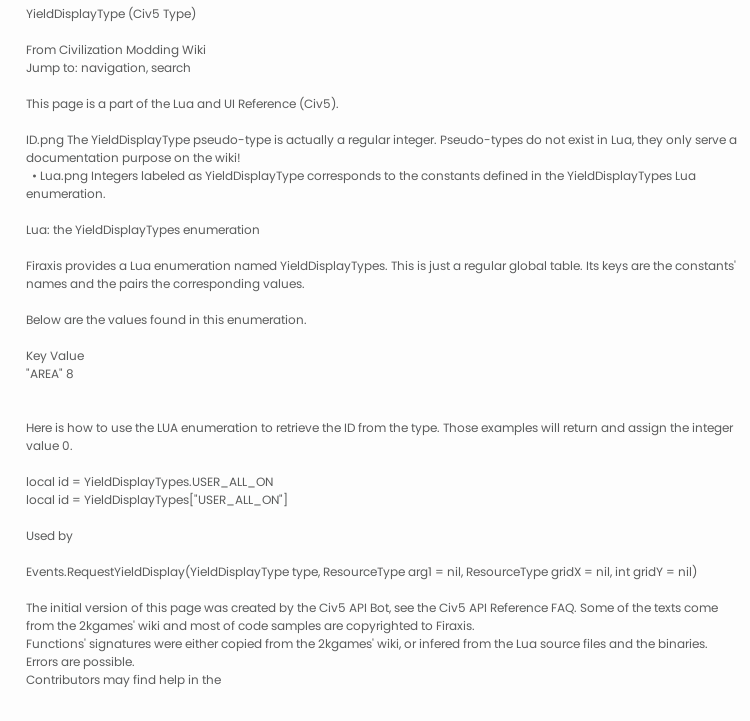YieldDisplayType (Civ5 Type)

From Civilization Modding Wiki
Jump to: navigation, search

This page is a part of the Lua and UI Reference (Civ5).

ID.png The YieldDisplayType pseudo-type is actually a regular integer. Pseudo-types do not exist in Lua, they only serve a documentation purpose on the wiki!
  • Lua.png Integers labeled as YieldDisplayType corresponds to the constants defined in the YieldDisplayTypes Lua enumeration.

Lua: the YieldDisplayTypes enumeration

Firaxis provides a Lua enumeration named YieldDisplayTypes. This is just a regular global table. Its keys are the constants' names and the pairs the corresponding values.

Below are the values found in this enumeration.

Key Value
"AREA" 8


Here is how to use the LUA enumeration to retrieve the ID from the type. Those examples will return and assign the integer value 0.

local id = YieldDisplayTypes.USER_ALL_ON
local id = YieldDisplayTypes["USER_ALL_ON"]

Used by

Events.RequestYieldDisplay(YieldDisplayType type, ResourceType arg1 = nil, ResourceType gridX = nil, int gridY = nil)

The initial version of this page was created by the Civ5 API Bot, see the Civ5 API Reference FAQ. Some of the texts come from the 2kgames' wiki and most of code samples are copyrighted to Firaxis.
Functions' signatures were either copied from the 2kgames' wiki, or infered from the Lua source files and the binaries. Errors are possible.
Contributors may find help in the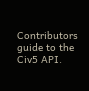Contributors guide to the Civ5 API.